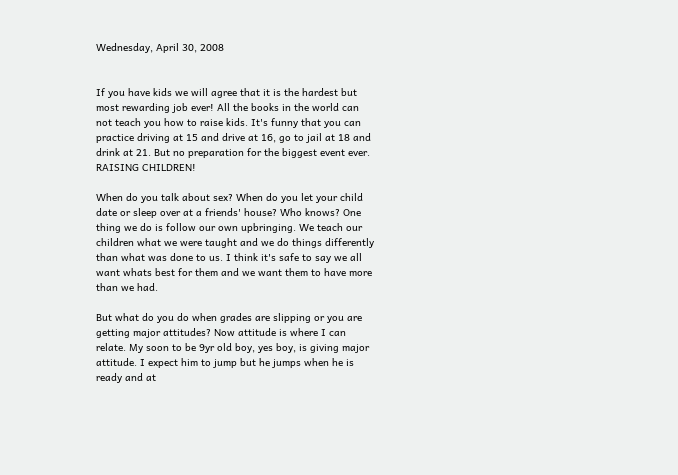Wednesday, April 30, 2008


If you have kids we will agree that it is the hardest but most rewarding job ever! All the books in the world can not teach you how to raise kids. It's funny that you can practice driving at 15 and drive at 16, go to jail at 18 and drink at 21. But no preparation for the biggest event ever. RAISING CHILDREN!

When do you talk about sex? When do you let your child date or sleep over at a friends' house? Who knows? One thing we do is follow our own upbringing. We teach our children what we were taught and we do things differently than what was done to us. I think it's safe to say we all want whats best for them and we want them to have more than we had.

But what do you do when grades are slipping or you are getting major attitudes? Now attitude is where I can relate. My soon to be 9yr old boy, yes boy, is giving major attitude. I expect him to jump but he jumps when he is ready and at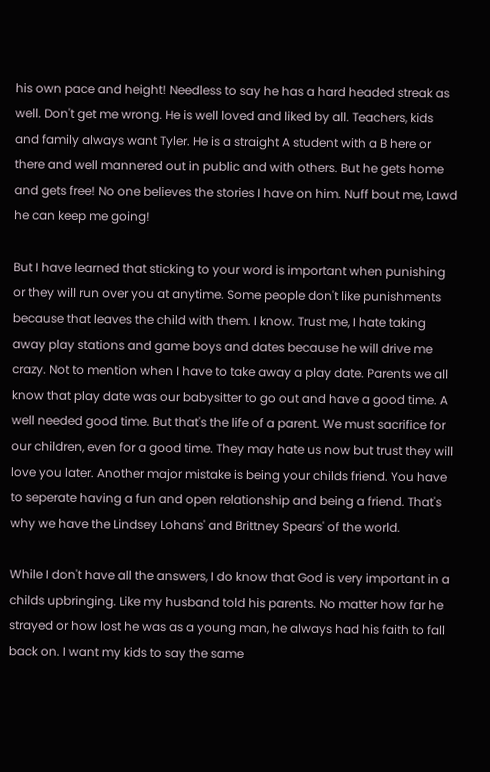his own pace and height! Needless to say he has a hard headed streak as well. Don't get me wrong. He is well loved and liked by all. Teachers, kids and family always want Tyler. He is a straight A student with a B here or there and well mannered out in public and with others. But he gets home and gets free! No one believes the stories I have on him. Nuff bout me, Lawd he can keep me going!

But I have learned that sticking to your word is important when punishing or they will run over you at anytime. Some people don't like punishments because that leaves the child with them. I know. Trust me, I hate taking away play stations and game boys and dates because he will drive me crazy. Not to mention when I have to take away a play date. Parents we all know that play date was our babysitter to go out and have a good time. A well needed good time. But that's the life of a parent. We must sacrifice for our children, even for a good time. They may hate us now but trust they will love you later. Another major mistake is being your childs friend. You have to seperate having a fun and open relationship and being a friend. That's why we have the Lindsey Lohans' and Brittney Spears' of the world.

While I don't have all the answers, I do know that God is very important in a childs upbringing. Like my husband told his parents. No matter how far he strayed or how lost he was as a young man, he always had his faith to fall back on. I want my kids to say the same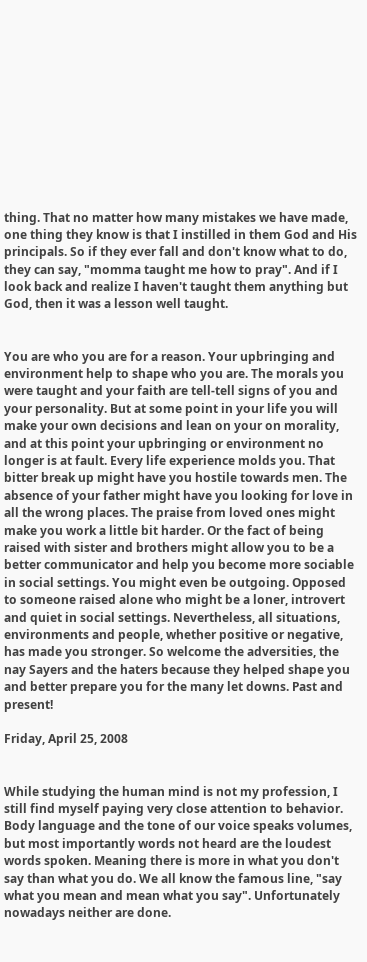thing. That no matter how many mistakes we have made, one thing they know is that I instilled in them God and His principals. So if they ever fall and don't know what to do, they can say, "momma taught me how to pray". And if I look back and realize I haven't taught them anything but God, then it was a lesson well taught.


You are who you are for a reason. Your upbringing and environment help to shape who you are. The morals you were taught and your faith are tell-tell signs of you and your personality. But at some point in your life you will make your own decisions and lean on your on morality, and at this point your upbringing or environment no longer is at fault. Every life experience molds you. That bitter break up might have you hostile towards men. The absence of your father might have you looking for love in all the wrong places. The praise from loved ones might make you work a little bit harder. Or the fact of being raised with sister and brothers might allow you to be a better communicator and help you become more sociable in social settings. You might even be outgoing. Opposed to someone raised alone who might be a loner, introvert and quiet in social settings. Nevertheless, all situations, environments and people, whether positive or negative, has made you stronger. So welcome the adversities, the nay Sayers and the haters because they helped shape you and better prepare you for the many let downs. Past and present!

Friday, April 25, 2008


While studying the human mind is not my profession, I still find myself paying very close attention to behavior. Body language and the tone of our voice speaks volumes, but most importantly words not heard are the loudest words spoken. Meaning there is more in what you don't say than what you do. We all know the famous line, "say what you mean and mean what you say". Unfortunately nowadays neither are done.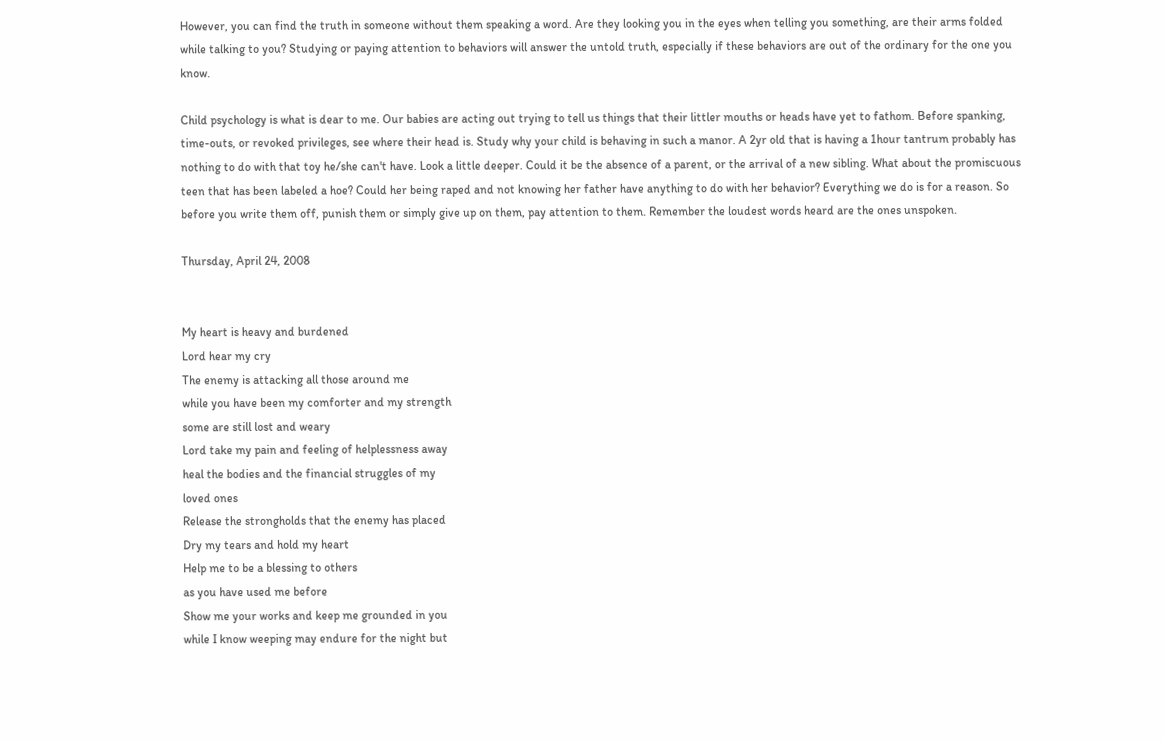However, you can find the truth in someone without them speaking a word. Are they looking you in the eyes when telling you something, are their arms folded while talking to you? Studying or paying attention to behaviors will answer the untold truth, especially if these behaviors are out of the ordinary for the one you know.

Child psychology is what is dear to me. Our babies are acting out trying to tell us things that their littler mouths or heads have yet to fathom. Before spanking, time-outs, or revoked privileges, see where their head is. Study why your child is behaving in such a manor. A 2yr old that is having a 1hour tantrum probably has nothing to do with that toy he/she can't have. Look a little deeper. Could it be the absence of a parent, or the arrival of a new sibling. What about the promiscuous teen that has been labeled a hoe? Could her being raped and not knowing her father have anything to do with her behavior? Everything we do is for a reason. So before you write them off, punish them or simply give up on them, pay attention to them. Remember the loudest words heard are the ones unspoken.

Thursday, April 24, 2008


My heart is heavy and burdened
Lord hear my cry
The enemy is attacking all those around me
while you have been my comforter and my strength
some are still lost and weary
Lord take my pain and feeling of helplessness away
heal the bodies and the financial struggles of my
loved ones
Release the strongholds that the enemy has placed
Dry my tears and hold my heart
Help me to be a blessing to others
as you have used me before
Show me your works and keep me grounded in you
while I know weeping may endure for the night but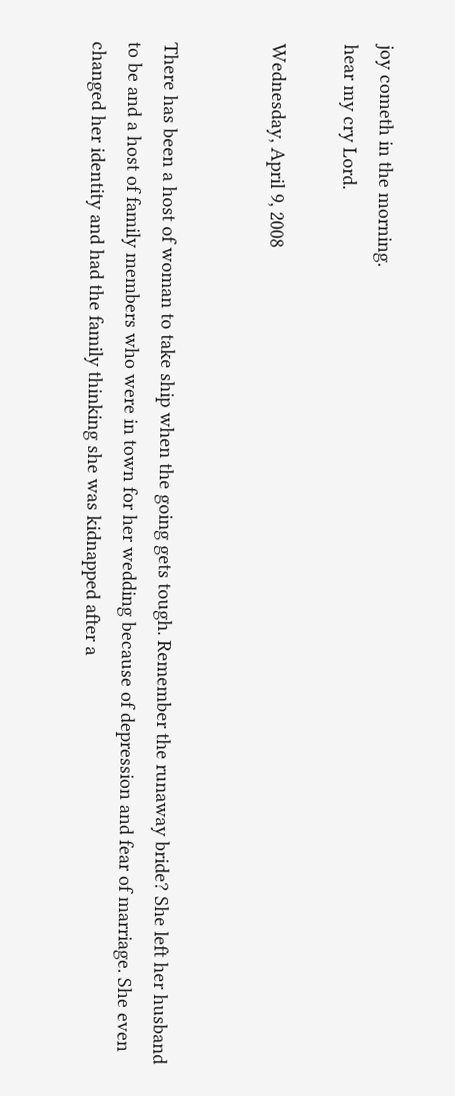joy cometh in the morning.
hear my cry Lord.

Wednesday, April 9, 2008


There has been a host of woman to take ship when the going gets tough. Remember the runaway bride? She left her husband to be and a host of family members who were in town for her wedding because of depression and fear of marriage. She even changed her identity and had the family thinking she was kidnapped after a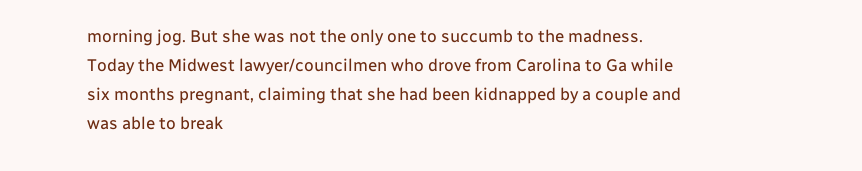morning jog. But she was not the only one to succumb to the madness. Today the Midwest lawyer/councilmen who drove from Carolina to Ga while six months pregnant, claiming that she had been kidnapped by a couple and was able to break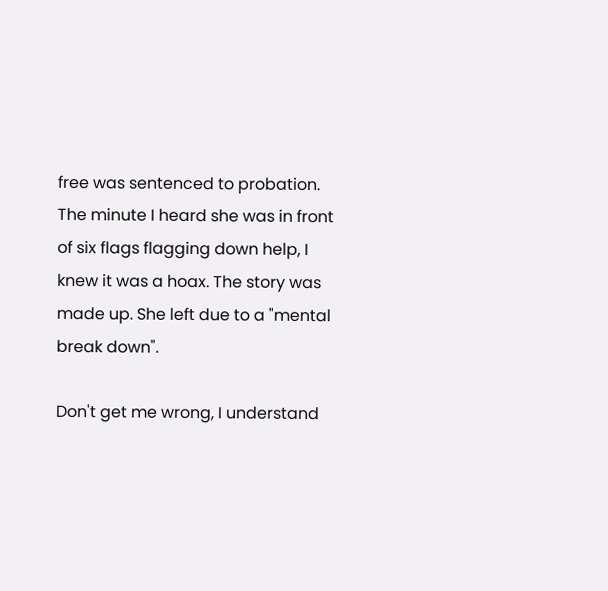free was sentenced to probation. The minute I heard she was in front of six flags flagging down help, I knew it was a hoax. The story was made up. She left due to a "mental break down".

Don't get me wrong, I understand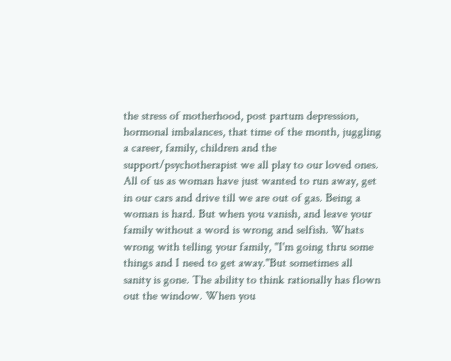the stress of motherhood, post partum depression, hormonal imbalances, that time of the month, juggling a career, family, children and the support/psychotherapist we all play to our loved ones. All of us as woman have just wanted to run away, get in our cars and drive till we are out of gas. Being a woman is hard. But when you vanish, and leave your family without a word is wrong and selfish. Whats wrong with telling your family, "I'm going thru some things and I need to get away."But sometimes all sanity is gone. The ability to think rationally has flown out the window. When you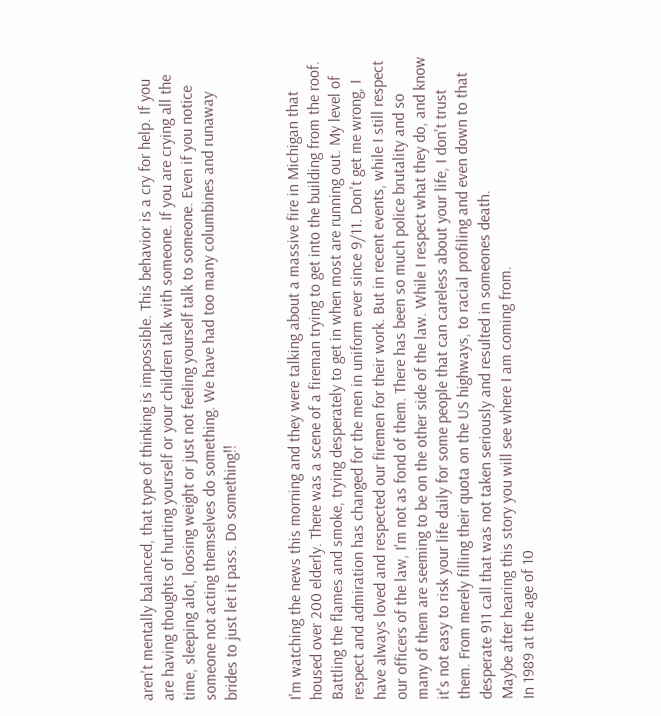aren't mentally balanced, that type of thinking is impossible. This behavior is a cry for help. If you are having thoughts of hurting yourself or your children talk with someone. If you are crying all the time, sleeping alot, loosing weight or just not feeling yourself talk to someone. Even if you notice someone not acting themselves do something. We have had too many columbines and runaway brides to just let it pass. Do something!!


I'm watching the news this morning and they were talking about a massive fire in Michigan that housed over 200 elderly. There was a scene of a fireman trying to get into the building from the roof. Battling the flames and smoke, trying desperately to get in when most are running out. My level of respect and admiration has changed for the men in uniform ever since 9/11. Don't get me wrong, I have always loved and respected our firemen for their work. But in recent events, while I still respect our officers of the law, I'm not as fond of them. There has been so much police brutality and so many of them are seeming to be on the other side of the law. While I respect what they do, and know it's not easy to risk your life daily for some people that can careless about your life, I don't trust them. From merely filling their quota on the US highways, to racial profiling and even down to that desperate 911 call that was not taken seriously and resulted in someones death.
Maybe after hearing this story you will see where I am coming from.
In 1989 at the age of 10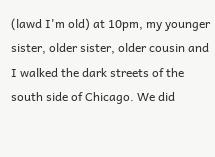(lawd I'm old) at 10pm, my younger sister, older sister, older cousin and I walked the dark streets of the south side of Chicago. We did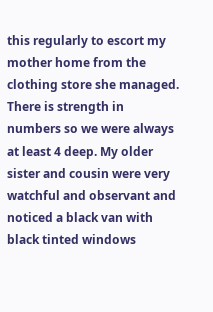this regularly to escort my mother home from the clothing store she managed. There is strength in numbers so we were always at least 4 deep. My older sister and cousin were very watchful and observant and noticed a black van with black tinted windows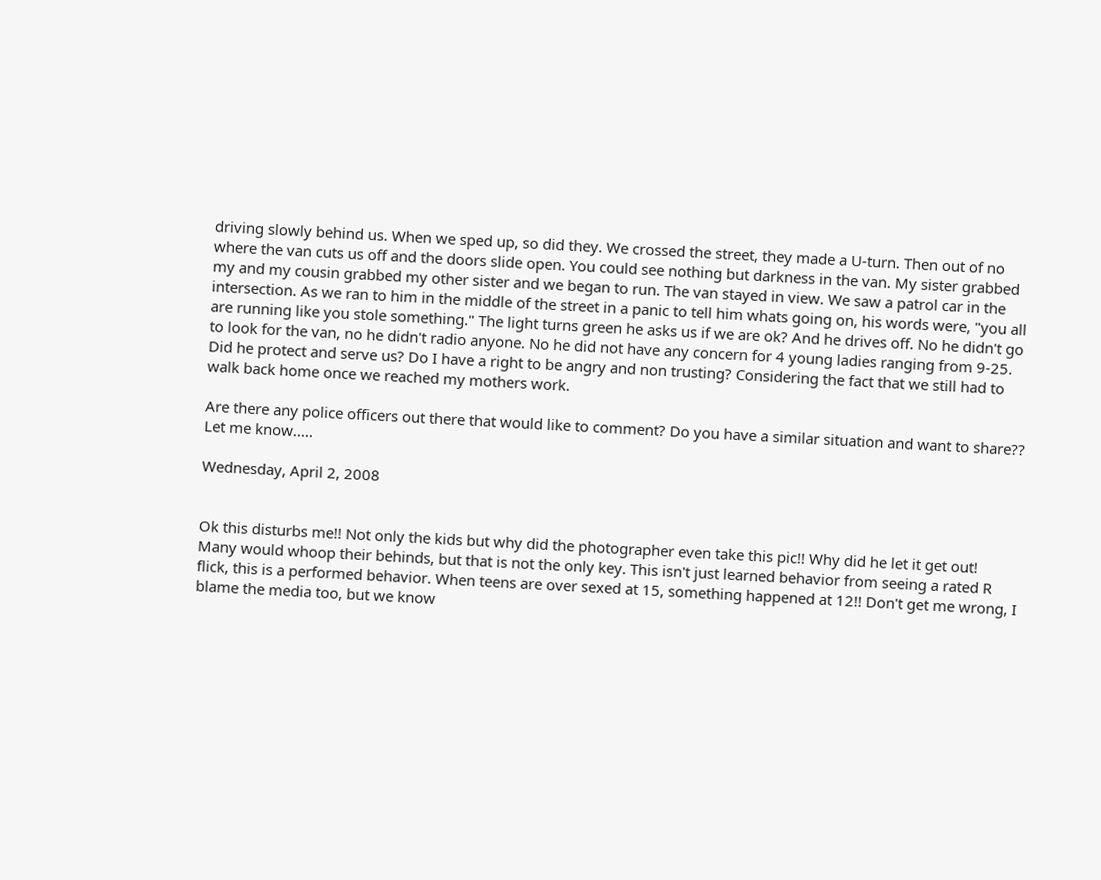driving slowly behind us. When we sped up, so did they. We crossed the street, they made a U-turn. Then out of no where the van cuts us off and the doors slide open. You could see nothing but darkness in the van. My sister grabbed my and my cousin grabbed my other sister and we began to run. The van stayed in view. We saw a patrol car in the intersection. As we ran to him in the middle of the street in a panic to tell him whats going on, his words were, "you all are running like you stole something." The light turns green he asks us if we are ok? And he drives off. No he didn't go to look for the van, no he didn't radio anyone. No he did not have any concern for 4 young ladies ranging from 9-25. Did he protect and serve us? Do I have a right to be angry and non trusting? Considering the fact that we still had to walk back home once we reached my mothers work.

Are there any police officers out there that would like to comment? Do you have a similar situation and want to share?? Let me know.....

Wednesday, April 2, 2008


Ok this disturbs me!! Not only the kids but why did the photographer even take this pic!! Why did he let it get out! Many would whoop their behinds, but that is not the only key. This isn't just learned behavior from seeing a rated R flick, this is a performed behavior. When teens are over sexed at 15, something happened at 12!! Don't get me wrong, I blame the media too, but we know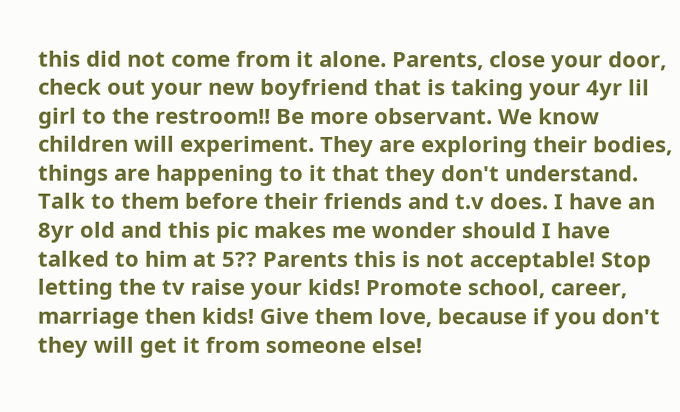this did not come from it alone. Parents, close your door, check out your new boyfriend that is taking your 4yr lil girl to the restroom!! Be more observant. We know children will experiment. They are exploring their bodies, things are happening to it that they don't understand. Talk to them before their friends and t.v does. I have an 8yr old and this pic makes me wonder should I have talked to him at 5?? Parents this is not acceptable! Stop letting the tv raise your kids! Promote school, career, marriage then kids! Give them love, because if you don't they will get it from someone else!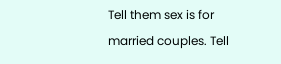Tell them sex is for married couples. Tell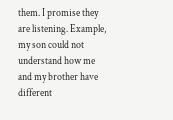them. I promise they are listening. Example, my son could not understand how me and my brother have different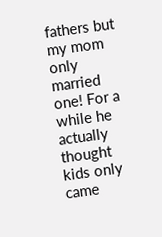fathers but my mom only married one! For a while he actually thought kids only came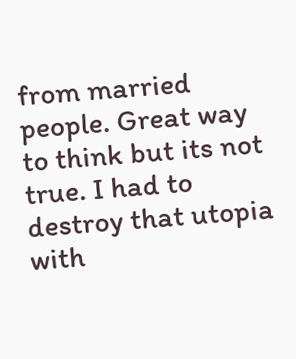from married people. Great way to think but its not true. I had to destroy that utopia with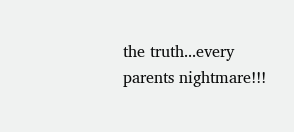the truth...every parents nightmare!!!